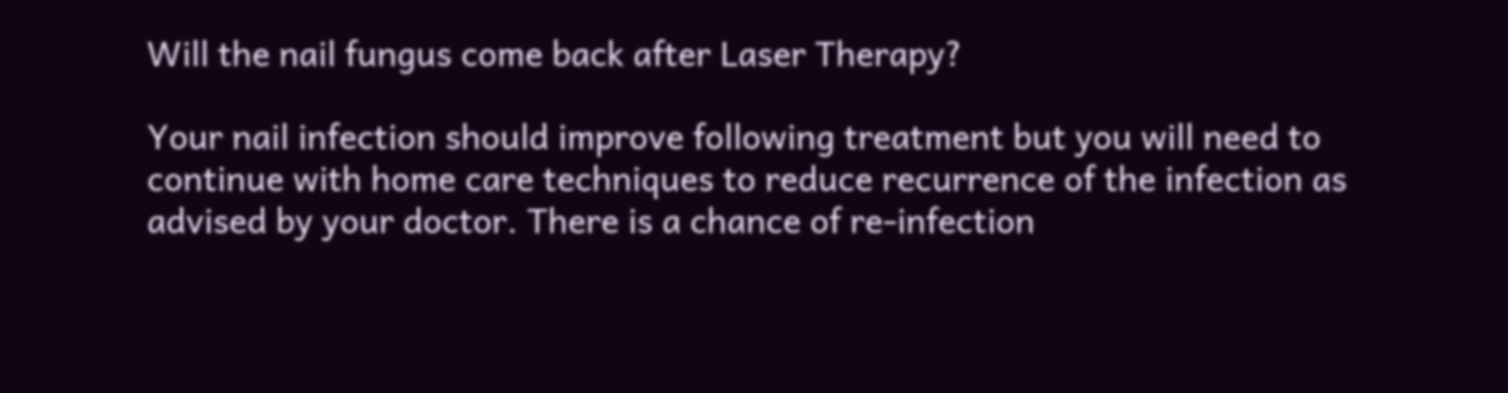Will the nail fungus come back after Laser Therapy?

Your nail infection should improve following treatment but you will need to continue with home care techniques to reduce recurrence of the infection as advised by your doctor. There is a chance of re-infection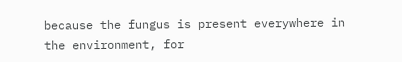because the fungus is present everywhere in the environment, for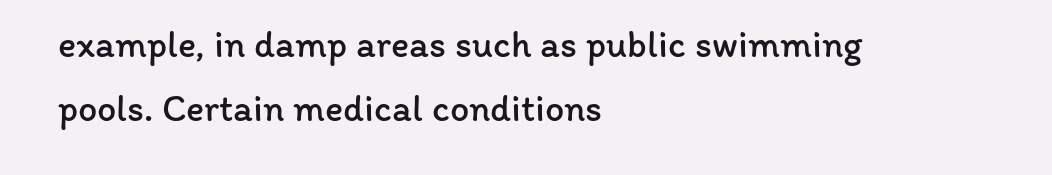example, in damp areas such as public swimming pools. Certain medical conditions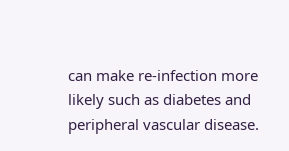can make re-infection more likely such as diabetes and peripheral vascular disease.